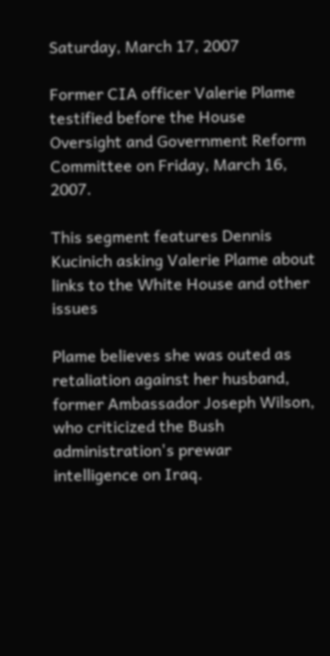Saturday, March 17, 2007

Former CIA officer Valerie Plame testified before the House Oversight and Government Reform Committee on Friday, March 16, 2007.

This segment features Dennis Kucinich asking Valerie Plame about links to the White House and other issues

Plame believes she was outed as retaliation against her husband, former Ambassador Joseph Wilson, who criticized the Bush administration's prewar intelligence on Iraq.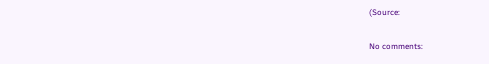(Source:

No comments: